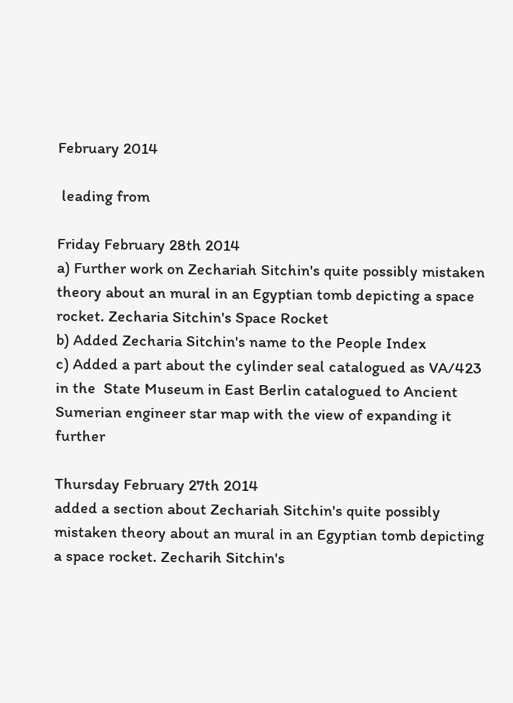February 2014

 leading from

Friday February 28th 2014
a) Further work on Zechariah Sitchin's quite possibly mistaken theory about an mural in an Egyptian tomb depicting a space rocket. Zecharia Sitchin's Space Rocket
b) Added Zecharia Sitchin's name to the People Index
c) Added a part about the cylinder seal catalogued as VA/423  in the  State Museum in East Berlin catalogued to Ancient Sumerian engineer star map with the view of expanding it further

Thursday February 27th 2014
added a section about Zechariah Sitchin's quite possibly mistaken theory about an mural in an Egyptian tomb depicting a space rocket. Zecharih Sitchin's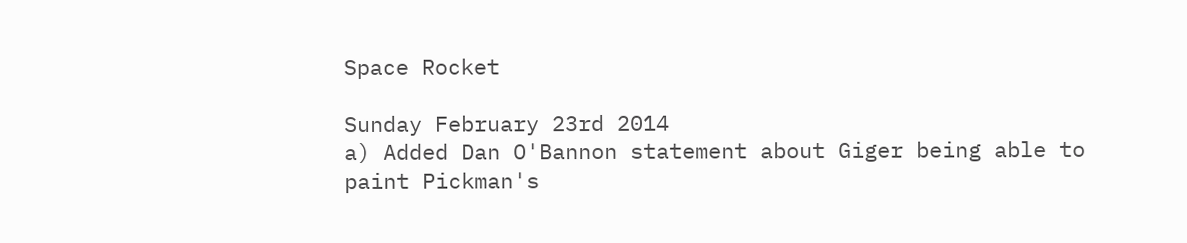Space Rocket

Sunday February 23rd 2014
a) Added Dan O'Bannon statement about Giger being able to paint Pickman's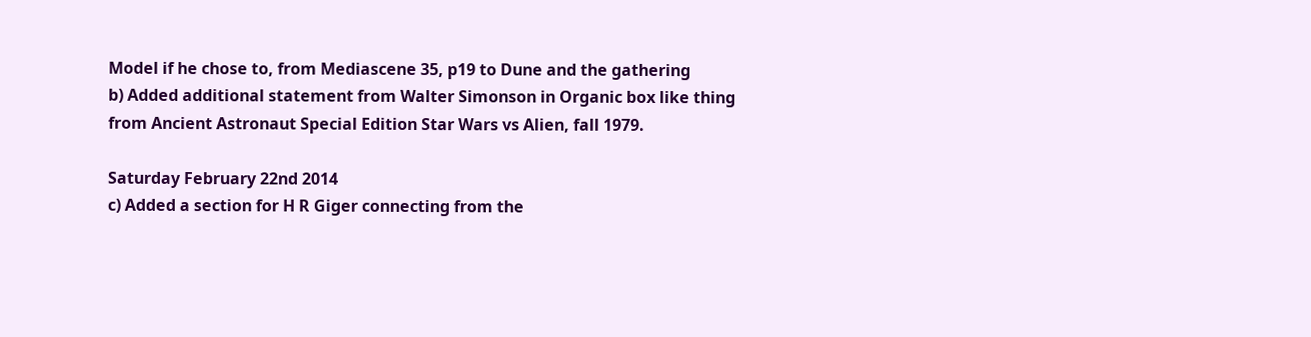Model if he chose to, from Mediascene 35, p19 to Dune and the gathering
b) Added additional statement from Walter Simonson in Organic box like thing
from Ancient Astronaut Special Edition Star Wars vs Alien, fall 1979.

Saturday February 22nd 2014
c) Added a section for H R Giger connecting from the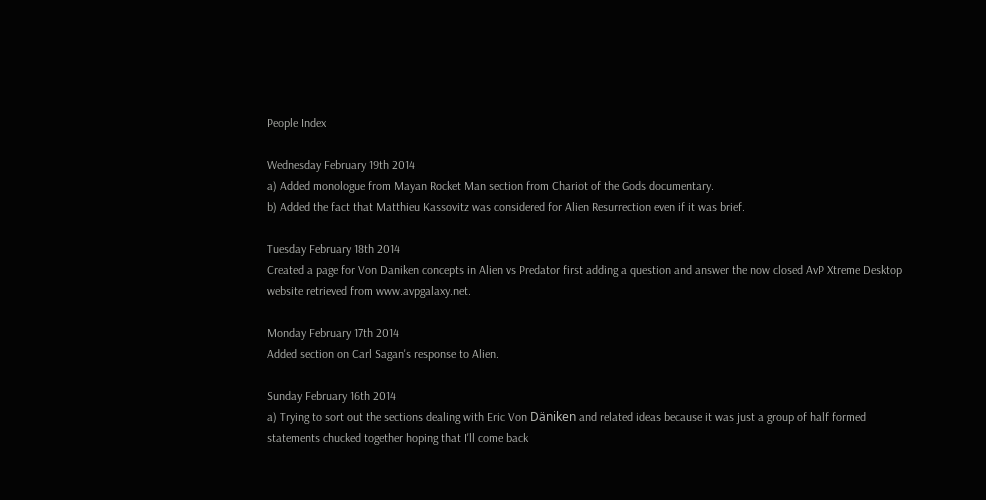People Index

Wednesday February 19th 2014
a) Added monologue from Mayan Rocket Man section from Chariot of the Gods documentary.
b) Added the fact that Matthieu Kassovitz was considered for Alien Resurrection even if it was brief.

Tuesday February 18th 2014
Created a page for Von Daniken concepts in Alien vs Predator first adding a question and answer the now closed AvP Xtreme Desktop website retrieved from www.avpgalaxy.net.

Monday February 17th 2014
Added section on Carl Sagan's response to Alien.

Sunday February 16th 2014
a) Trying to sort out the sections dealing with Eric Von Däniken and related ideas because it was just a group of half formed statements chucked together hoping that I'll come back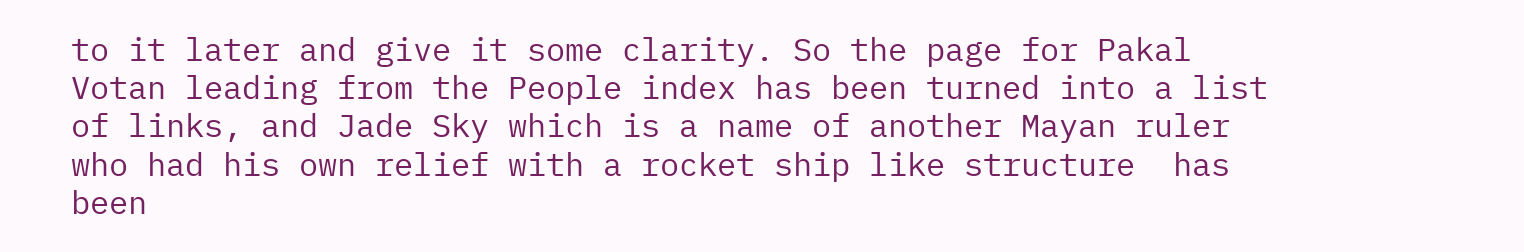to it later and give it some clarity. So the page for Pakal Votan leading from the People index has been turned into a list of links, and Jade Sky which is a name of another Mayan ruler who had his own relief with a rocket ship like structure  has been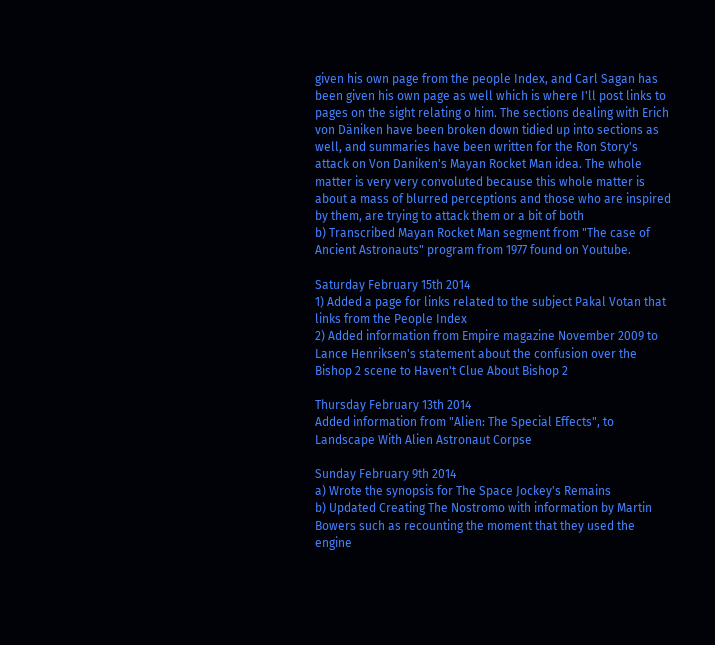given his own page from the people Index, and Carl Sagan has been given his own page as well which is where I'll post links to pages on the sight relating o him. The sections dealing with Erich von Däniken have been broken down tidied up into sections as well, and summaries have been written for the Ron Story's attack on Von Daniken's Mayan Rocket Man idea. The whole matter is very very convoluted because this whole matter is about a mass of blurred perceptions and those who are inspired by them, are trying to attack them or a bit of both
b) Transcribed Mayan Rocket Man segment from "The case of Ancient Astronauts" program from 1977 found on Youtube.

Saturday February 15th 2014
1) Added a page for links related to the subject Pakal Votan that links from the People Index
2) Added information from Empire magazine November 2009 to Lance Henriksen's statement about the confusion over the Bishop 2 scene to Haven't Clue About Bishop 2

Thursday February 13th 2014
Added information from "Alien: The Special Effects", to Landscape With Alien Astronaut Corpse

Sunday February 9th 2014
a) Wrote the synopsis for The Space Jockey's Remains
b) Updated Creating The Nostromo with information by Martin Bowers such as recounting the moment that they used the engine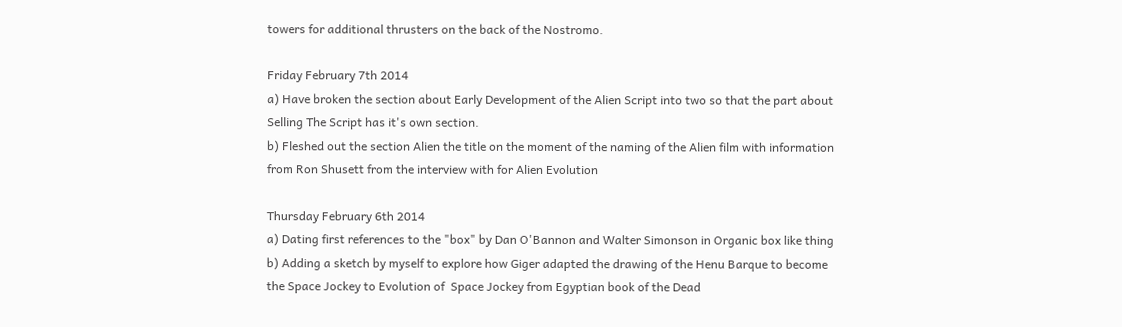towers for additional thrusters on the back of the Nostromo.

Friday February 7th 2014
a) Have broken the section about Early Development of the Alien Script into two so that the part about Selling The Script has it's own section.
b) Fleshed out the section Alien the title on the moment of the naming of the Alien film with information from Ron Shusett from the interview with for Alien Evolution

Thursday February 6th 2014
a) Dating first references to the "box" by Dan O'Bannon and Walter Simonson in Organic box like thing
b) Adding a sketch by myself to explore how Giger adapted the drawing of the Henu Barque to become the Space Jockey to Evolution of  Space Jockey from Egyptian book of the Dead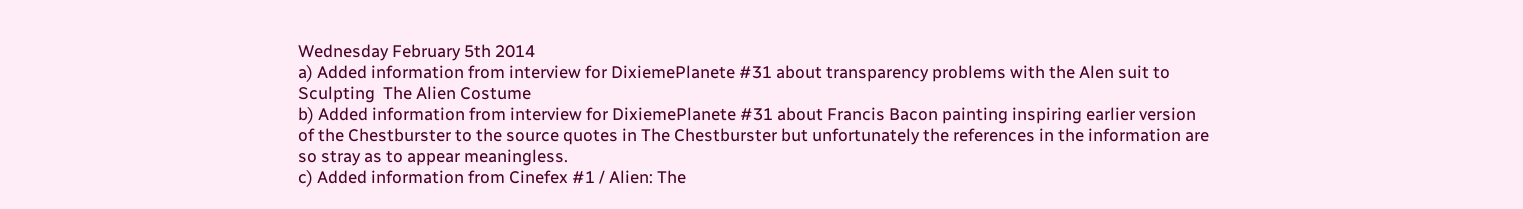Wednesday February 5th 2014
a) Added information from interview for DixiemePlanete #31 about transparency problems with the Alen suit to Sculpting  The Alien Costume
b) Added information from interview for DixiemePlanete #31 about Francis Bacon painting inspiring earlier version of the Chestburster to the source quotes in The Chestburster but unfortunately the references in the information are so stray as to appear meaningless.
c) Added information from Cinefex #1 / Alien: The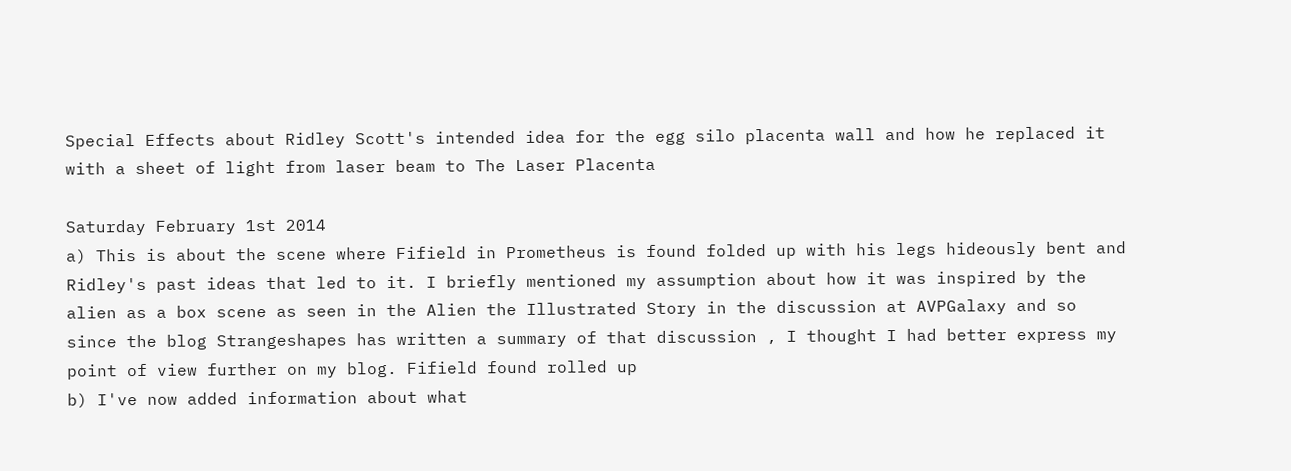Special Effects about Ridley Scott's intended idea for the egg silo placenta wall and how he replaced it with a sheet of light from laser beam to The Laser Placenta

Saturday February 1st 2014
a) This is about the scene where Fifield in Prometheus is found folded up with his legs hideously bent and Ridley's past ideas that led to it. I briefly mentioned my assumption about how it was inspired by the alien as a box scene as seen in the Alien the Illustrated Story in the discussion at AVPGalaxy and so since the blog Strangeshapes has written a summary of that discussion , I thought I had better express my point of view further on my blog. Fifield found rolled up
b) I've now added information about what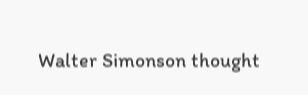Walter Simonson thought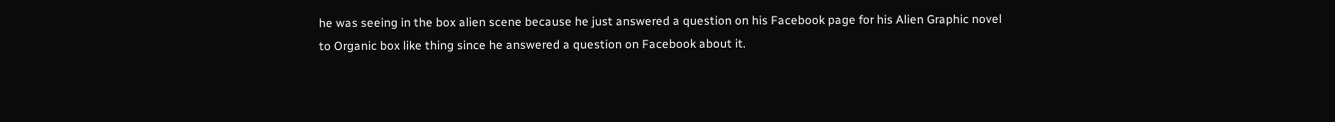he was seeing in the box alien scene because he just answered a question on his Facebook page for his Alien Graphic novel to Organic box like thing since he answered a question on Facebook about it.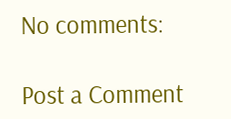No comments:

Post a Comment